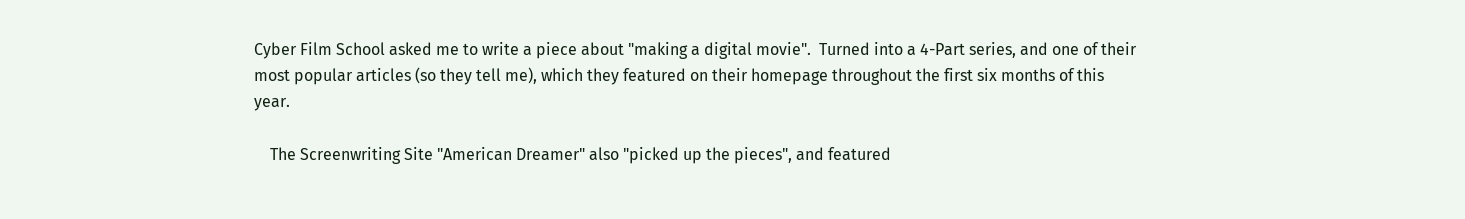Cyber Film School asked me to write a piece about "making a digital movie".  Turned into a 4-Part series, and one of their most popular articles (so they tell me), which they featured on their homepage throughout the first six months of this year.

    The Screenwriting Site "American Dreamer" also "picked up the pieces", and featured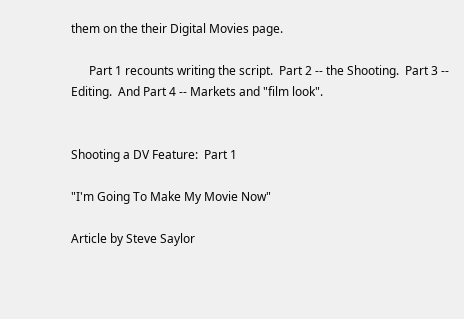them on the their Digital Movies page.

      Part 1 recounts writing the script.  Part 2 -- the Shooting.  Part 3 -- Editing.  And Part 4 -- Markets and "film look".


Shooting a DV Feature:  Part 1

"I'm Going To Make My Movie Now"

Article by Steve Saylor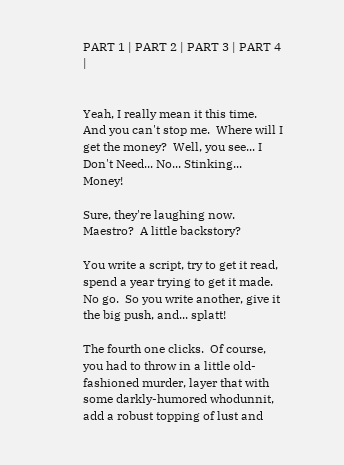PART 1 | PART 2 | PART 3 | PART 4 |


Yeah, I really mean it this time.  And you can't stop me.  Where will I get the money?  Well, you see... I Don't Need... No... Stinking... Money!

Sure, they're laughing now.  Maestro?  A little backstory?

You write a script, try to get it read, spend a year trying to get it made.  No go.  So you write another, give it the big push, and... splatt!

The fourth one clicks.  Of course, you had to throw in a little old-fashioned murder, layer that with some darkly-humored whodunnit, add a robust topping of lust and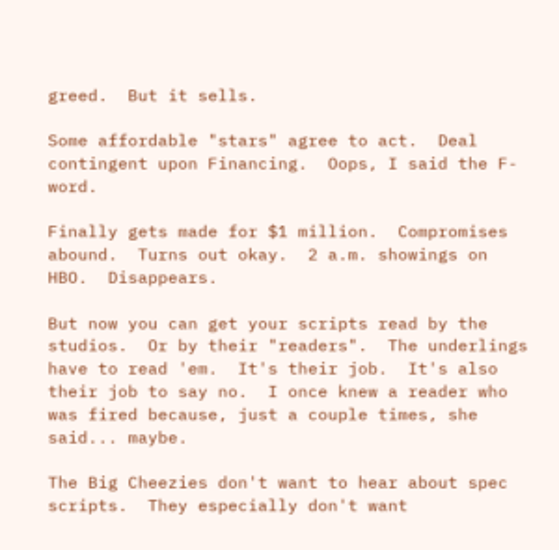greed.  But it sells.

Some affordable "stars" agree to act.  Deal contingent upon Financing.  Oops, I said the F-word.

Finally gets made for $1 million.  Compromises abound.  Turns out okay.  2 a.m. showings on HBO.  Disappears.

But now you can get your scripts read by the studios.  Or by their "readers".  The underlings have to read 'em.  It's their job.  It's also their job to say no.  I once knew a reader who was fired because, just a couple times, she said... maybe.

The Big Cheezies don't want to hear about spec scripts.  They especially don't want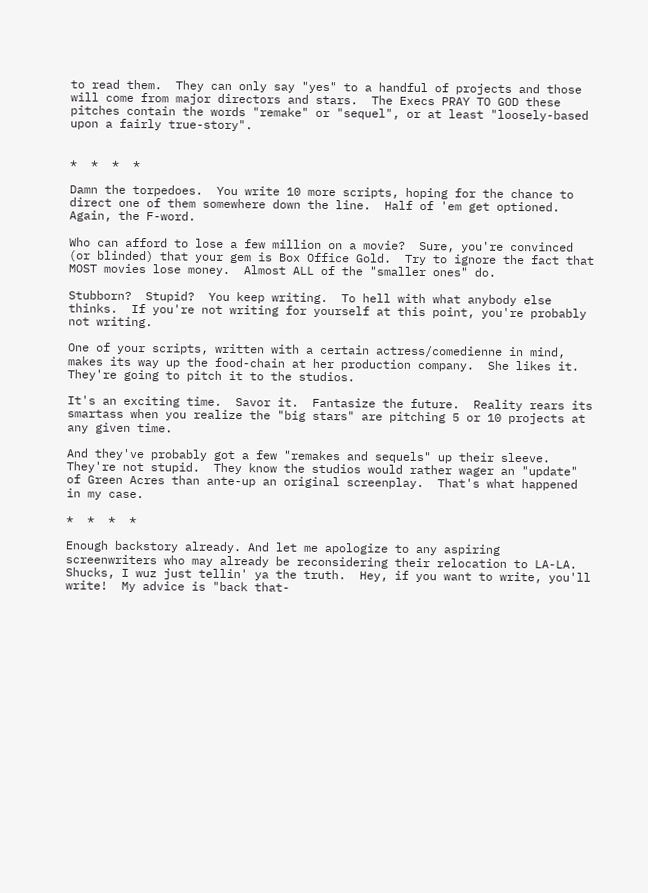to read them.  They can only say "yes" to a handful of projects and those will come from major directors and stars.  The Execs PRAY TO GOD these pitches contain the words "remake" or "sequel", or at least "loosely-based upon a fairly true-story".


*  *  *  *

Damn the torpedoes.  You write 10 more scripts, hoping for the chance to direct one of them somewhere down the line.  Half of 'em get optioned.  Again, the F-word.

Who can afford to lose a few million on a movie?  Sure, you're convinced (or blinded) that your gem is Box Office Gold.  Try to ignore the fact that MOST movies lose money.  Almost ALL of the "smaller ones" do.

Stubborn?  Stupid?  You keep writing.  To hell with what anybody else thinks.  If you're not writing for yourself at this point, you're probably not writing.

One of your scripts, written with a certain actress/comedienne in mind, makes its way up the food-chain at her production company.  She likes it.  They're going to pitch it to the studios.

It's an exciting time.  Savor it.  Fantasize the future.  Reality rears its smartass when you realize the "big stars" are pitching 5 or 10 projects at any given time.

And they've probably got a few "remakes and sequels" up their sleeve.  They're not stupid.  They know the studios would rather wager an "update" of Green Acres than ante-up an original screenplay.  That's what happened in my case.

*  *  *  *

Enough backstory already. And let me apologize to any aspiring screenwriters who may already be reconsidering their relocation to LA-LA.  Shucks, I wuz just tellin' ya the truth.  Hey, if you want to write, you'll write!  My advice is "back that-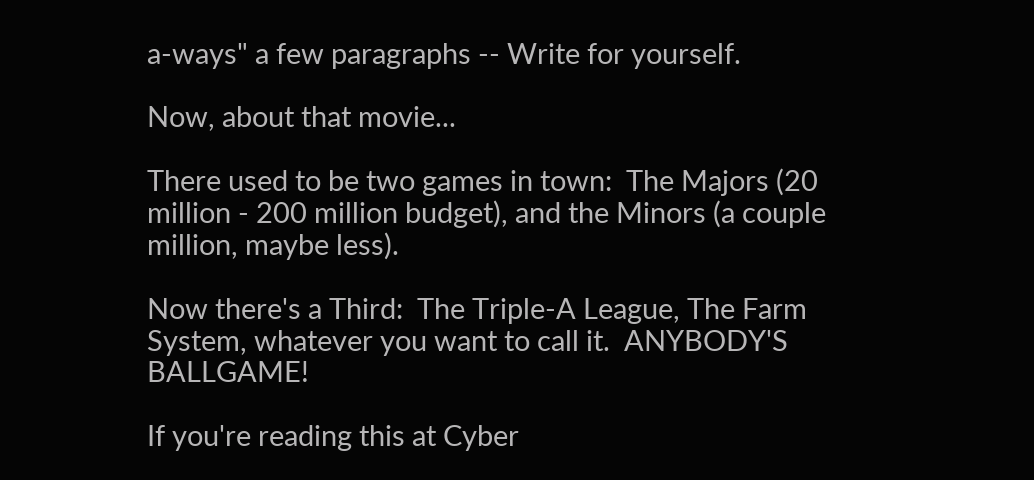a-ways" a few paragraphs -- Write for yourself.

Now, about that movie...

There used to be two games in town:  The Majors (20 million - 200 million budget), and the Minors (a couple million, maybe less).

Now there's a Third:  The Triple-A League, The Farm System, whatever you want to call it.  ANYBODY'S BALLGAME!

If you're reading this at Cyber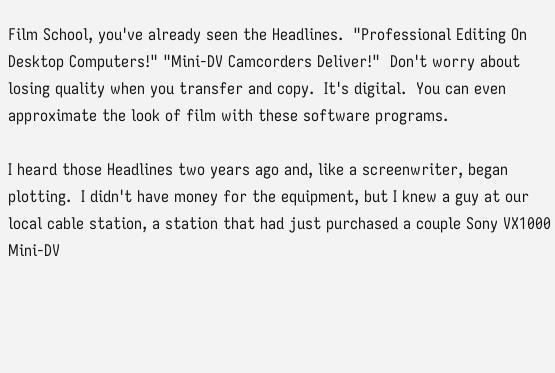Film School, you've already seen the Headlines.  "Professional Editing On Desktop Computers!" "Mini-DV Camcorders Deliver!"  Don't worry about losing quality when you transfer and copy.  It's digital.  You can even approximate the look of film with these software programs.

I heard those Headlines two years ago and, like a screenwriter, began plotting.  I didn't have money for the equipment, but I knew a guy at our local cable station, a station that had just purchased a couple Sony VX1000 Mini-DV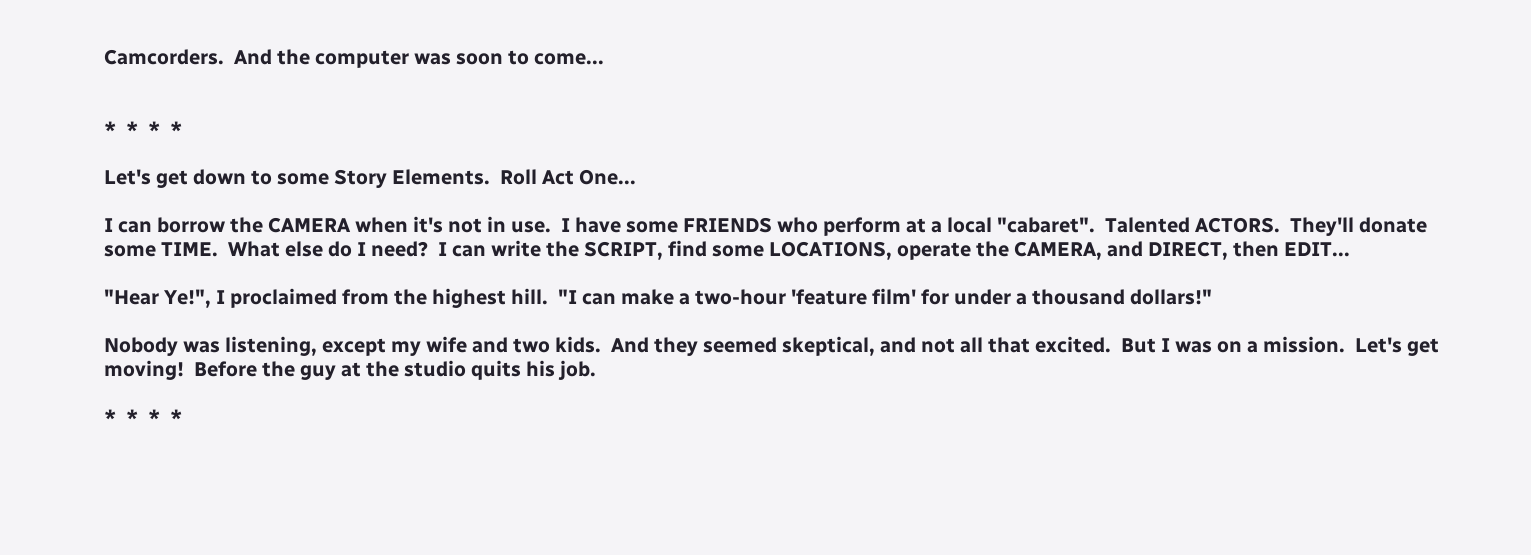Camcorders.  And the computer was soon to come...


*  *  *  *

Let's get down to some Story Elements.  Roll Act One...

I can borrow the CAMERA when it's not in use.  I have some FRIENDS who perform at a local "cabaret".  Talented ACTORS.  They'll donate some TIME.  What else do I need?  I can write the SCRIPT, find some LOCATIONS, operate the CAMERA, and DIRECT, then EDIT...

"Hear Ye!", I proclaimed from the highest hill.  "I can make a two-hour 'feature film' for under a thousand dollars!"

Nobody was listening, except my wife and two kids.  And they seemed skeptical, and not all that excited.  But I was on a mission.  Let's get moving!  Before the guy at the studio quits his job.

*  *  *  *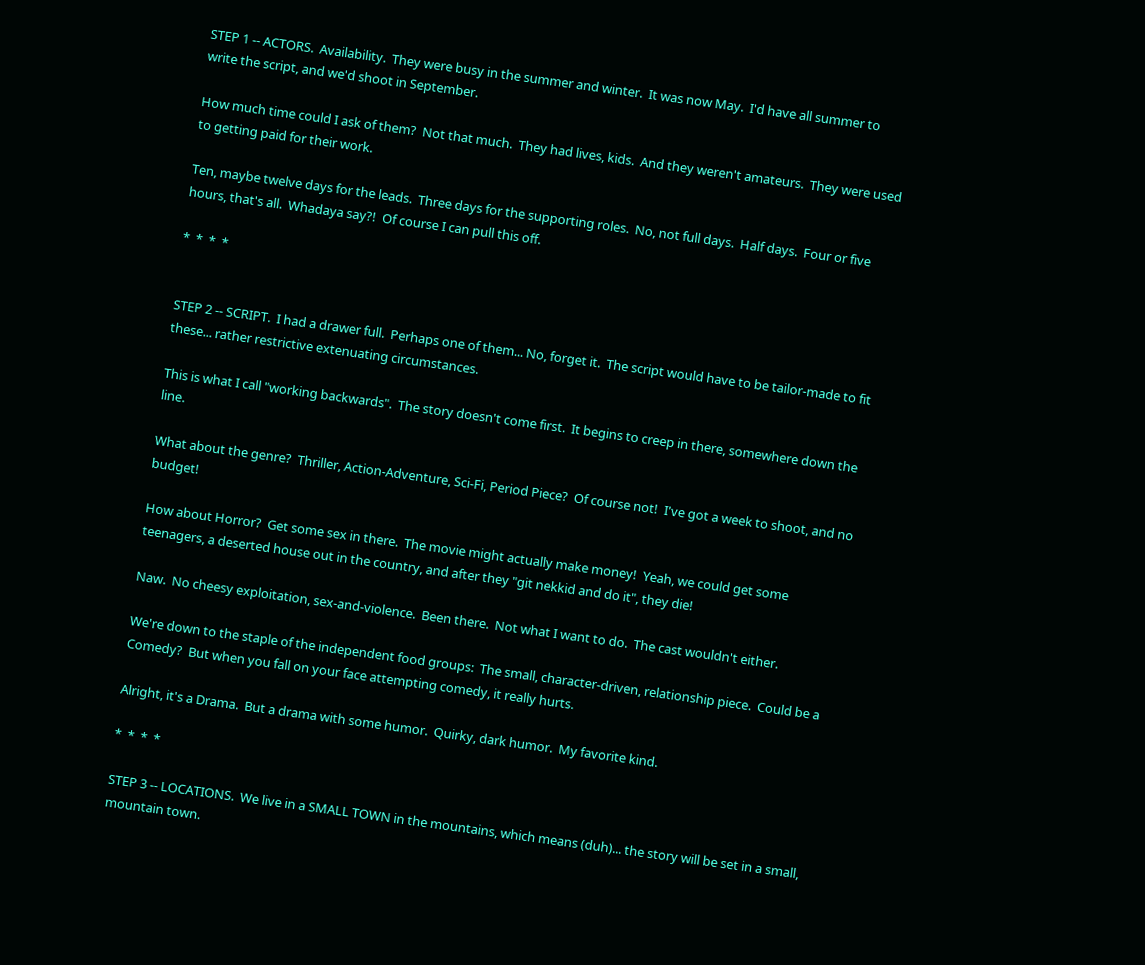STEP 1 -- ACTORS.  Availability.  They were busy in the summer and winter.  It was now May.  I'd have all summer to write the script, and we'd shoot in September.

How much time could I ask of them?  Not that much.  They had lives, kids.  And they weren't amateurs.  They were used to getting paid for their work.

Ten, maybe twelve days for the leads.  Three days for the supporting roles.  No, not full days.  Half days.  Four or five hours, that's all.  Whadaya say?!  Of course I can pull this off.

*  *  *  *


STEP 2 -- SCRIPT.  I had a drawer full.  Perhaps one of them... No, forget it.  The script would have to be tailor-made to fit these... rather restrictive extenuating circumstances.

This is what I call "working backwards".  The story doesn't come first.  It begins to creep in there, somewhere down the line.

What about the genre?  Thriller, Action-Adventure, Sci-Fi, Period Piece?  Of course not!  I've got a week to shoot, and no budget!

How about Horror?  Get some sex in there.  The movie might actually make money!  Yeah, we could get some teenagers, a deserted house out in the country, and after they "git nekkid and do it", they die!

Naw.  No cheesy exploitation, sex-and-violence.  Been there.  Not what I want to do.  The cast wouldn't either.

We're down to the staple of the independent food groups:  The small, character-driven, relationship piece.  Could be a Comedy?  But when you fall on your face attempting comedy, it really hurts.

Alright, it's a Drama.  But a drama with some humor.  Quirky, dark humor.  My favorite kind.

*  *  *  *

STEP 3 -- LOCATIONS.  We live in a SMALL TOWN in the mountains, which means (duh)... the story will be set in a small, mountain town.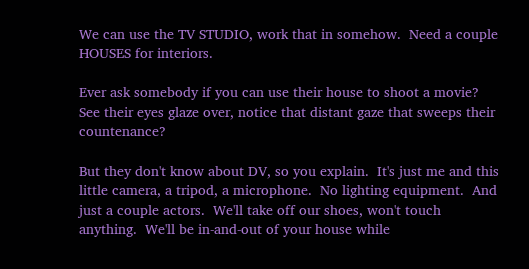We can use the TV STUDIO, work that in somehow.  Need a couple HOUSES for interiors.

Ever ask somebody if you can use their house to shoot a movie?  See their eyes glaze over, notice that distant gaze that sweeps their countenance?

But they don't know about DV, so you explain.  It's just me and this little camera, a tripod, a microphone.  No lighting equipment.  And just a couple actors.  We'll take off our shoes, won't touch anything.  We'll be in-and-out of your house while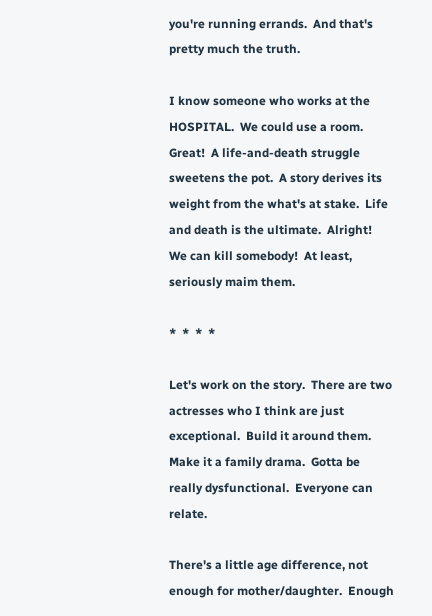you're running errands.  And that's pretty much the truth.

I know someone who works at the HOSPITAL.  We could use a room.  Great!  A life-and-death struggle sweetens the pot.  A story derives its weight from the what's at stake.  Life and death is the ultimate.  Alright!  We can kill somebody!  At least, seriously maim them.

*  *  *  *

Let's work on the story.  There are two actresses who I think are just exceptional.  Build it around them.  Make it a family drama.  Gotta be really dysfunctional.  Everyone can relate.

There's a little age difference, not enough for mother/daughter.  Enough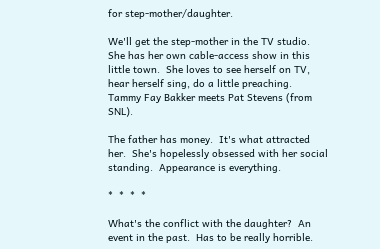for step-mother/daughter.

We'll get the step-mother in the TV studio.  She has her own cable-access show in this little town.  She loves to see herself on TV, hear herself sing, do a little preaching.  Tammy Fay Bakker meets Pat Stevens (from SNL).

The father has money.  It's what attracted her.  She's hopelessly obsessed with her social standing.  Appearance is everything.

*  *  *  *

What's the conflict with the daughter?  An event in the past.  Has to be really horrible.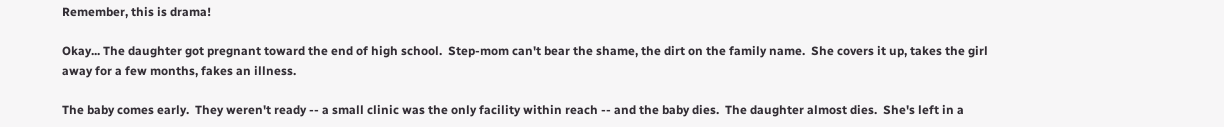Remember, this is drama!

Okay... The daughter got pregnant toward the end of high school.  Step-mom can't bear the shame, the dirt on the family name.  She covers it up, takes the girl away for a few months, fakes an illness.

The baby comes early.  They weren't ready -- a small clinic was the only facility within reach -- and the baby dies.  The daughter almost dies.  She's left in a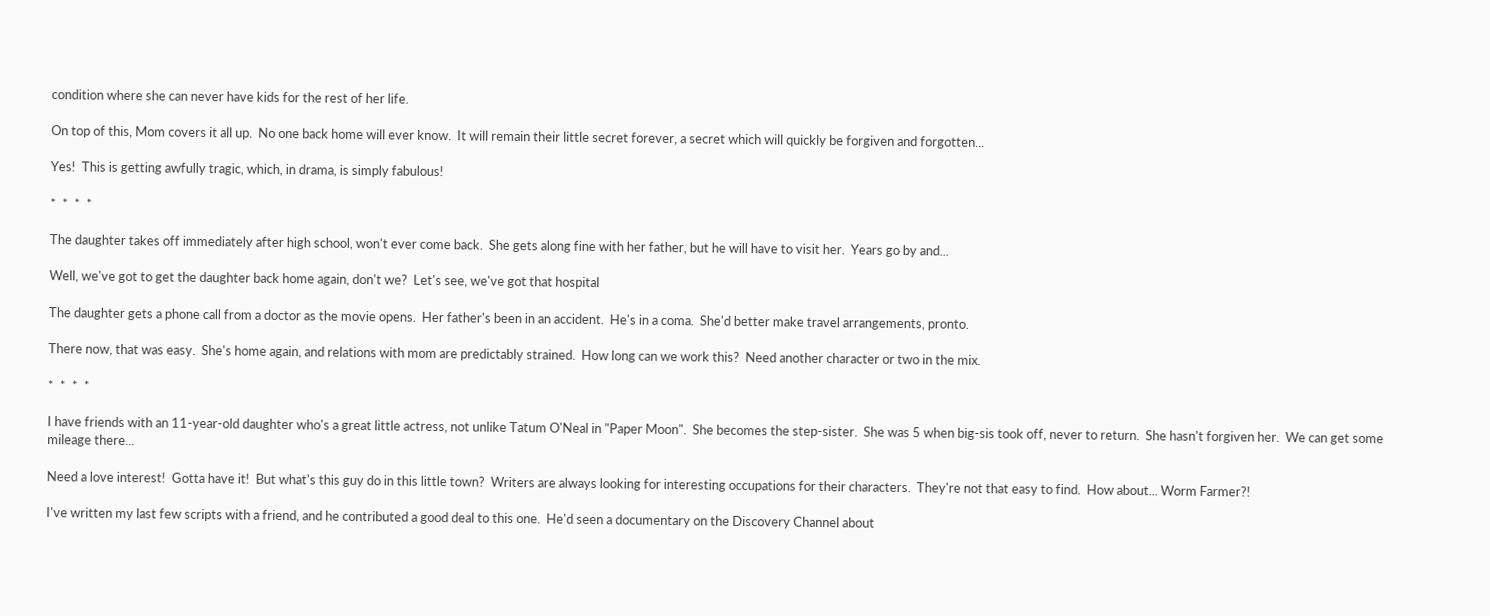condition where she can never have kids for the rest of her life.

On top of this, Mom covers it all up.  No one back home will ever know.  It will remain their little secret forever, a secret which will quickly be forgiven and forgotten...

Yes!  This is getting awfully tragic, which, in drama, is simply fabulous!

*  *  *  *

The daughter takes off immediately after high school, won't ever come back.  She gets along fine with her father, but he will have to visit her.  Years go by and...

Well, we've got to get the daughter back home again, don't we?  Let's see, we've got that hospital

The daughter gets a phone call from a doctor as the movie opens.  Her father's been in an accident.  He's in a coma.  She'd better make travel arrangements, pronto.

There now, that was easy.  She's home again, and relations with mom are predictably strained.  How long can we work this?  Need another character or two in the mix.

*  *  *  *

I have friends with an 11-year-old daughter who's a great little actress, not unlike Tatum O'Neal in "Paper Moon".  She becomes the step-sister.  She was 5 when big-sis took off, never to return.  She hasn't forgiven her.  We can get some mileage there...

Need a love interest!  Gotta have it!  But what's this guy do in this little town?  Writers are always looking for interesting occupations for their characters.  They're not that easy to find.  How about... Worm Farmer?!

I've written my last few scripts with a friend, and he contributed a good deal to this one.  He'd seen a documentary on the Discovery Channel about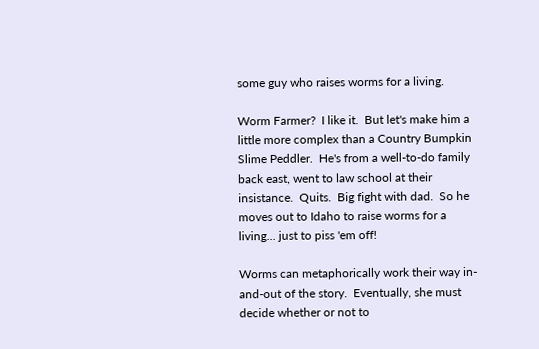some guy who raises worms for a living.

Worm Farmer?  I like it.  But let's make him a little more complex than a Country Bumpkin Slime Peddler.  He's from a well-to-do family back east, went to law school at their insistance.  Quits.  Big fight with dad.  So he moves out to Idaho to raise worms for a living... just to piss 'em off!

Worms can metaphorically work their way in-and-out of the story.  Eventually, she must decide whether or not to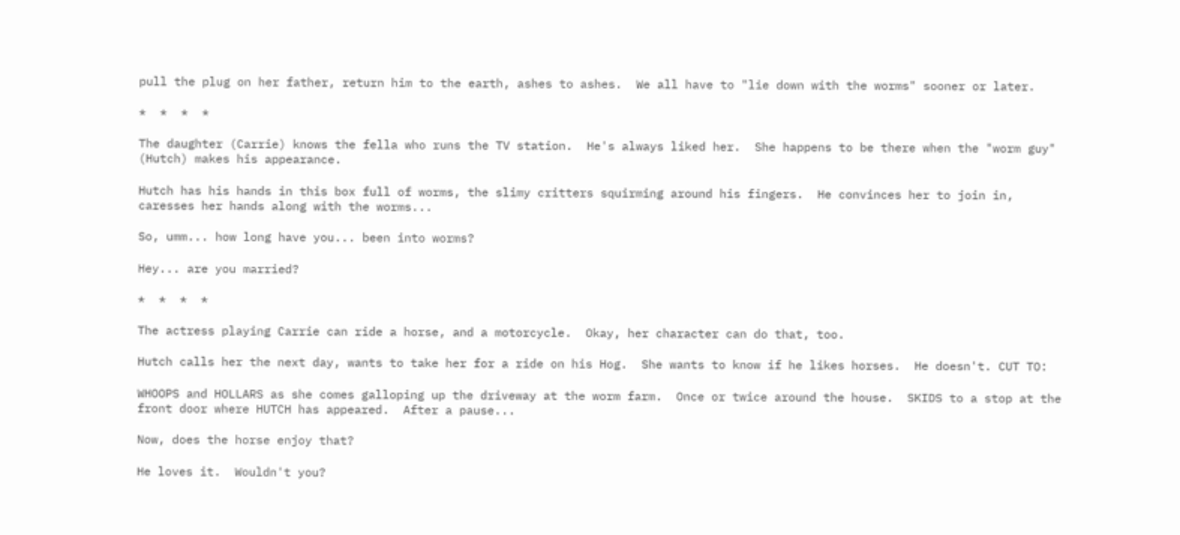pull the plug on her father, return him to the earth, ashes to ashes.  We all have to "lie down with the worms" sooner or later.

*  *  *  *

The daughter (Carrie) knows the fella who runs the TV station.  He's always liked her.  She happens to be there when the "worm guy" (Hutch) makes his appearance.

Hutch has his hands in this box full of worms, the slimy critters squirming around his fingers.  He convinces her to join in, caresses her hands along with the worms...

So, umm... how long have you... been into worms?

Hey... are you married?

*  *  *  *

The actress playing Carrie can ride a horse, and a motorcycle.  Okay, her character can do that, too.

Hutch calls her the next day, wants to take her for a ride on his Hog.  She wants to know if he likes horses.  He doesn't. CUT TO:

WHOOPS and HOLLARS as she comes galloping up the driveway at the worm farm.  Once or twice around the house.  SKIDS to a stop at the front door where HUTCH has appeared.  After a pause...

Now, does the horse enjoy that?

He loves it.  Wouldn't you?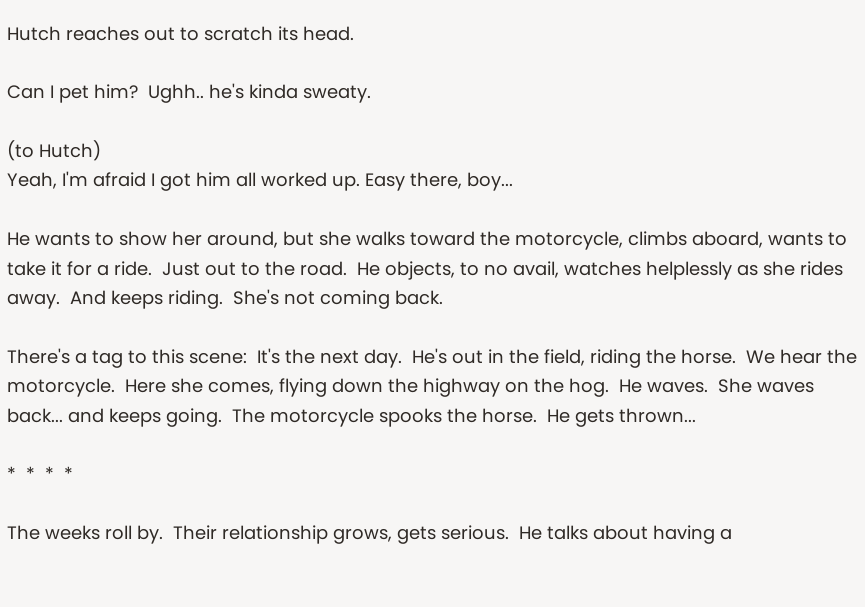Hutch reaches out to scratch its head.

Can I pet him?  Ughh.. he's kinda sweaty.

(to Hutch)
Yeah, I'm afraid I got him all worked up. Easy there, boy...

He wants to show her around, but she walks toward the motorcycle, climbs aboard, wants to take it for a ride.  Just out to the road.  He objects, to no avail, watches helplessly as she rides away.  And keeps riding.  She's not coming back.

There's a tag to this scene:  It's the next day.  He's out in the field, riding the horse.  We hear the motorcycle.  Here she comes, flying down the highway on the hog.  He waves.  She waves back... and keeps going.  The motorcycle spooks the horse.  He gets thrown...

*  *  *  *

The weeks roll by.  Their relationship grows, gets serious.  He talks about having a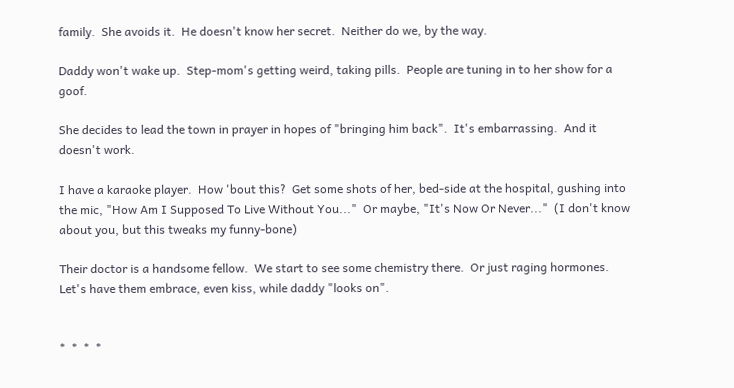family.  She avoids it.  He doesn't know her secret.  Neither do we, by the way.

Daddy won't wake up.  Step-mom's getting weird, taking pills.  People are tuning in to her show for a goof.

She decides to lead the town in prayer in hopes of "bringing him back".  It's embarrassing.  And it doesn't work.

I have a karaoke player.  How 'bout this?  Get some shots of her, bed-side at the hospital, gushing into the mic, "How Am I Supposed To Live Without You..."  Or maybe, "It's Now Or Never..."  (I don't know about you, but this tweaks my funny-bone)

Their doctor is a handsome fellow.  We start to see some chemistry there.  Or just raging hormones.  Let's have them embrace, even kiss, while daddy "looks on".


*  *  *  *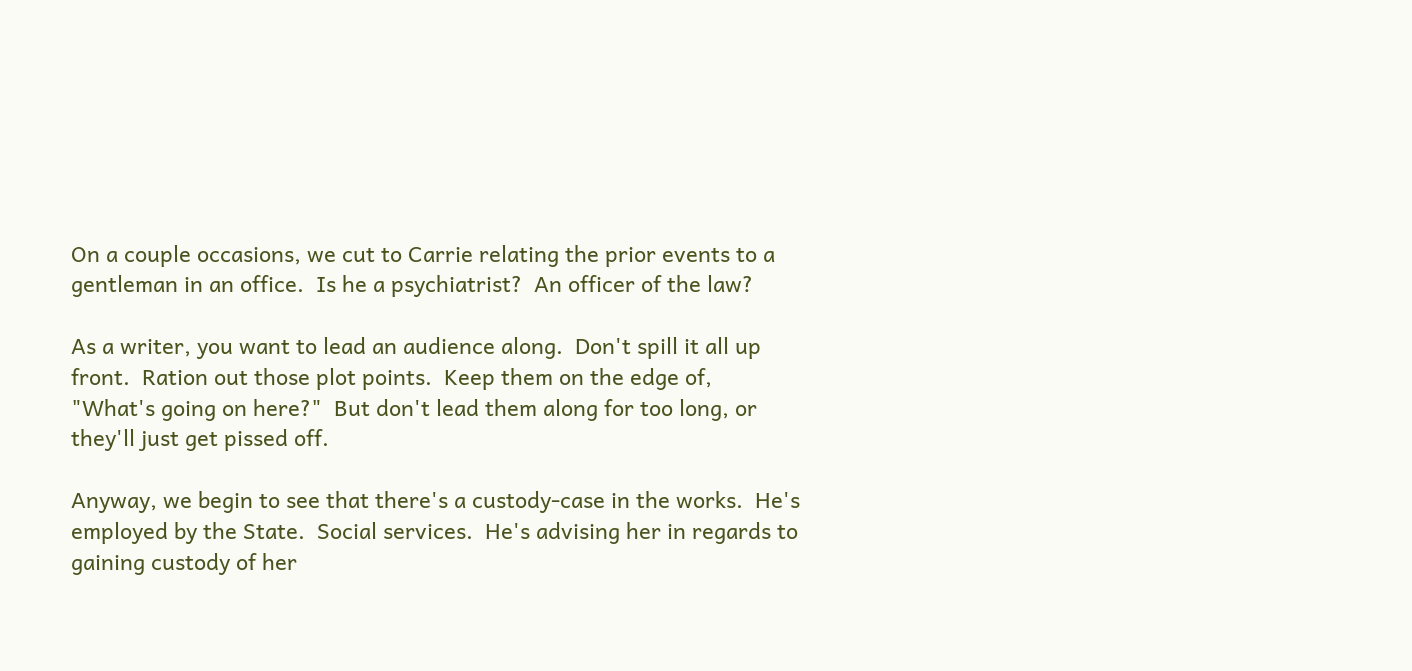On a couple occasions, we cut to Carrie relating the prior events to a gentleman in an office.  Is he a psychiatrist?  An officer of the law?

As a writer, you want to lead an audience along.  Don't spill it all up front.  Ration out those plot points.  Keep them on the edge of, "What's going on here?"  But don't lead them along for too long, or they'll just get pissed off.

Anyway, we begin to see that there's a custody-case in the works.  He's employed by the State.  Social services.  He's advising her in regards to gaining custody of her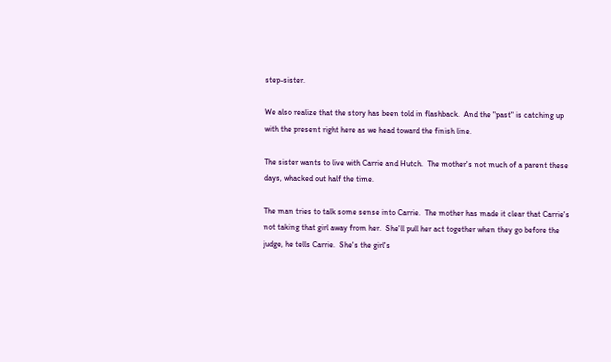step-sister.

We also realize that the story has been told in flashback.  And the "past" is catching up with the present right here as we head toward the finish line.

The sister wants to live with Carrie and Hutch.  The mother's not much of a parent these days, whacked out half the time.

The man tries to talk some sense into Carrie.  The mother has made it clear that Carrie's not taking that girl away from her.  She'll pull her act together when they go before the judge, he tells Carrie.  She's the girl's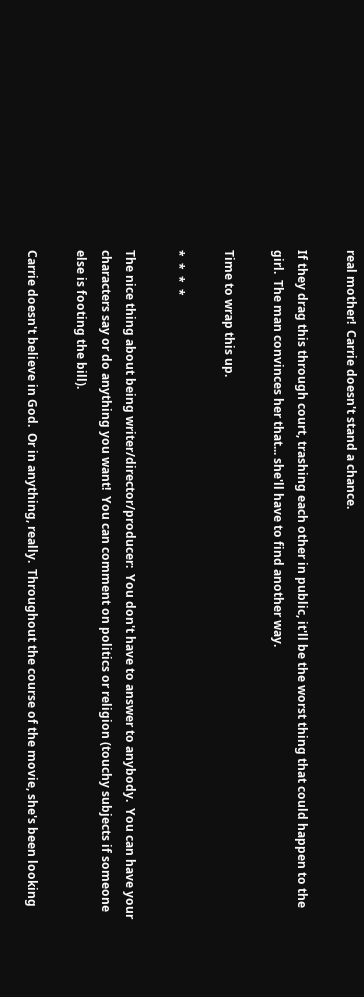real mother!  Carrie doesn't stand a chance.

If they drag this through court, trashing each other in public, it'll be the worst thing that could happen to the girl.  The man convinces her that... she'll have to find another way.

Time to wrap this up.

*  *  *  *

The nice thing about being writer/director/producer:  You don't have to answer to anybody.  You can have your characters say or do anything you want!  You can comment on politics or religion (touchy subjects if someone else is footing the bill).

Carrie doesn't believe in God.  Or in anything, really.  Throughout the course of the movie, she's been looking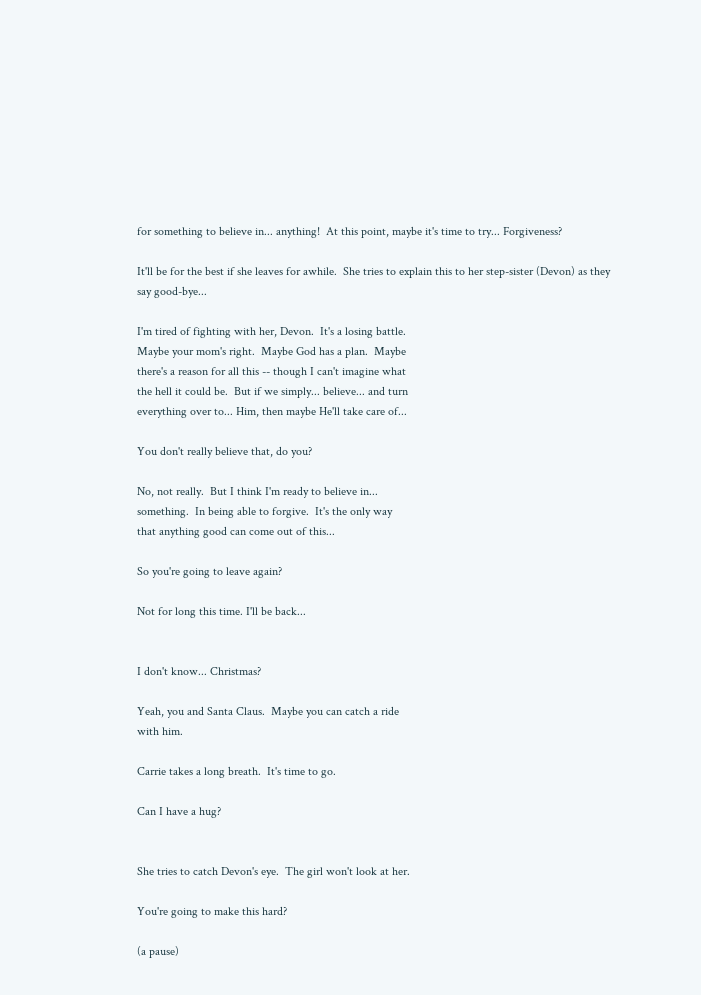for something to believe in... anything!  At this point, maybe it's time to try... Forgiveness?

It'll be for the best if she leaves for awhile.  She tries to explain this to her step-sister (Devon) as they say good-bye...

I'm tired of fighting with her, Devon.  It's a losing battle.
Maybe your mom's right.  Maybe God has a plan.  Maybe
there's a reason for all this -- though I can't imagine what
the hell it could be.  But if we simply... believe... and turn
everything over to... Him, then maybe He'll take care of...

You don't really believe that, do you?

No, not really.  But I think I'm ready to believe in...
something.  In being able to forgive.  It's the only way
that anything good can come out of this...

So you're going to leave again?

Not for long this time. I'll be back...


I don't know... Christmas?

Yeah, you and Santa Claus.  Maybe you can catch a ride
with him.

Carrie takes a long breath.  It's time to go.

Can I have a hug?


She tries to catch Devon's eye.  The girl won't look at her.

You're going to make this hard?

(a pause)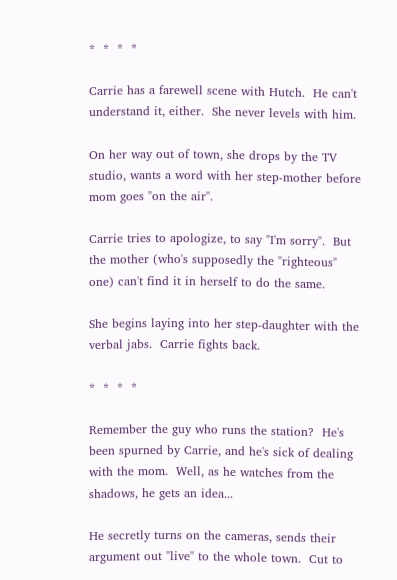*  *  *  *

Carrie has a farewell scene with Hutch.  He can't understand it, either.  She never levels with him.

On her way out of town, she drops by the TV studio, wants a word with her step-mother before mom goes "on the air".

Carrie tries to apologize, to say "I'm sorry".  But the mother (who's supposedly the "righteous" one) can't find it in herself to do the same.

She begins laying into her step-daughter with the verbal jabs.  Carrie fights back.

*  *  *  *

Remember the guy who runs the station?  He's been spurned by Carrie, and he's sick of dealing with the mom.  Well, as he watches from the shadows, he gets an idea...

He secretly turns on the cameras, sends their argument out "live" to the whole town.  Cut to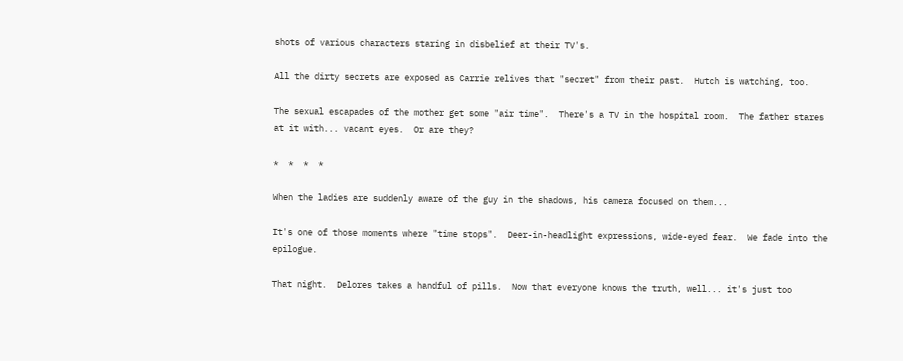shots of various characters staring in disbelief at their TV's.

All the dirty secrets are exposed as Carrie relives that "secret" from their past.  Hutch is watching, too.

The sexual escapades of the mother get some "air time".  There's a TV in the hospital room.  The father stares at it with... vacant eyes.  Or are they?

*  *  *  *

When the ladies are suddenly aware of the guy in the shadows, his camera focused on them...

It's one of those moments where "time stops".  Deer-in-headlight expressions, wide-eyed fear.  We fade into the epilogue.

That night.  Delores takes a handful of pills.  Now that everyone knows the truth, well... it's just too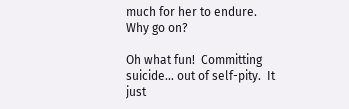much for her to endure.  Why go on?

Oh what fun!  Committing suicide... out of self-pity.  It just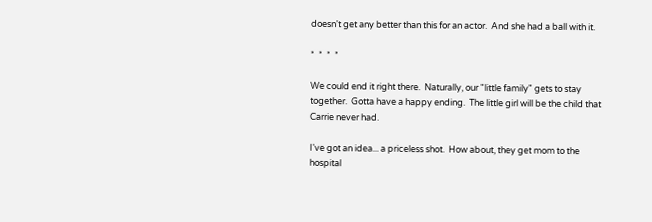doesn't get any better than this for an actor.  And she had a ball with it.

*  *  *  *

We could end it right there.  Naturally, our "little family" gets to stay together.  Gotta have a happy ending.  The little girl will be the child that Carrie never had.

I've got an idea... a priceless shot.  How about, they get mom to the hospital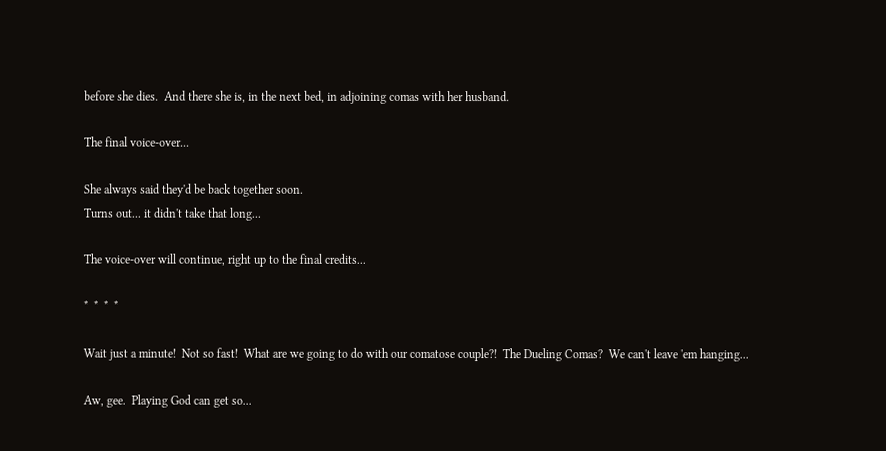before she dies.  And there she is, in the next bed, in adjoining comas with her husband.

The final voice-over...

She always said they'd be back together soon.
Turns out... it didn't take that long...

The voice-over will continue, right up to the final credits...

*  *  *  *

Wait just a minute!  Not so fast!  What are we going to do with our comatose couple?!  The Dueling Comas?  We can't leave 'em hanging...

Aw, gee.  Playing God can get so...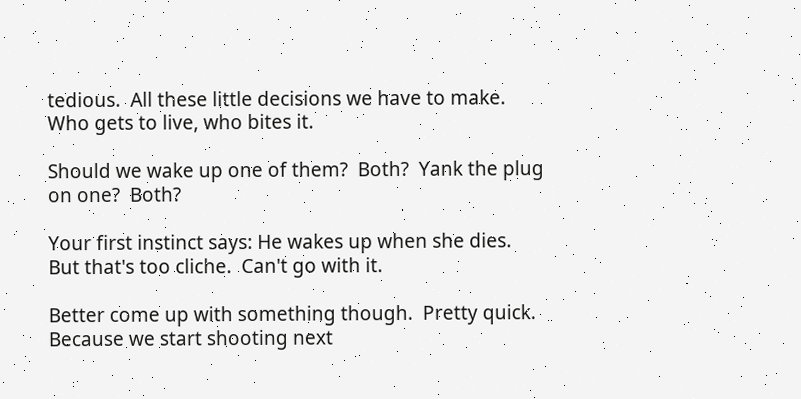tedious.  All these little decisions we have to make.  Who gets to live, who bites it.

Should we wake up one of them?  Both?  Yank the plug on one?  Both?

Your first instinct says: He wakes up when she dies.  But that's too cliche.  Can't go with it.

Better come up with something though.  Pretty quick.  Because we start shooting next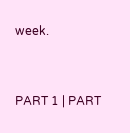week.


PART 1 | PART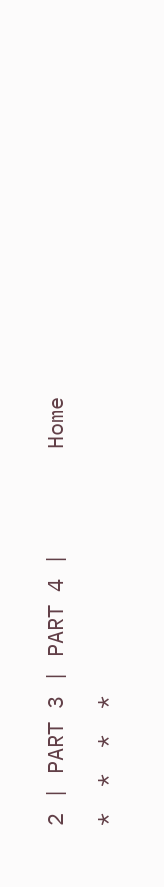2 | PART 3 | PART 4 |        Home

*  *  *  *